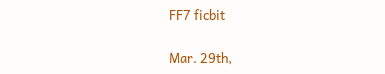FF7 ficbit

Mar. 29th,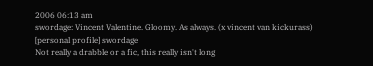2006 06:13 am
swordage: Vincent Valentine. Gloomy. As always. (x vincent van kickurass)
[personal profile] swordage
Not really a drabble or a fic, this really isn't long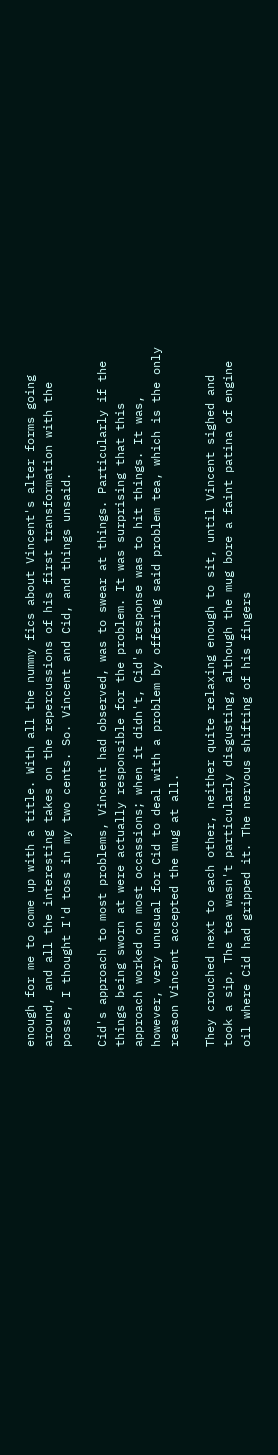enough for me to come up with a title. With all the nummy fics about Vincent's alter forms going around, and all the interesting takes on the repercussions of his first transformation with the posse, I thought I'd toss in my two cents. So. Vincent and Cid, and things unsaid.

Cid's approach to most problems, Vincent had observed, was to swear at things. Particularly if the things being sworn at were actually responsible for the problem. It was surprising that this approach worked on most occassions; when it didn't, Cid's response was to hit things. It was, however, very unusual for Cid to deal with a problem by offering said problem tea, which is the only reason Vincent accepted the mug at all.

They crouched next to each other, neither quite relaxing enough to sit, until Vincent sighed and took a sip. The tea wasn't particularly disgusting, although the mug bore a faint patina of engine oil where Cid had gripped it. The nervous shifting of his fingers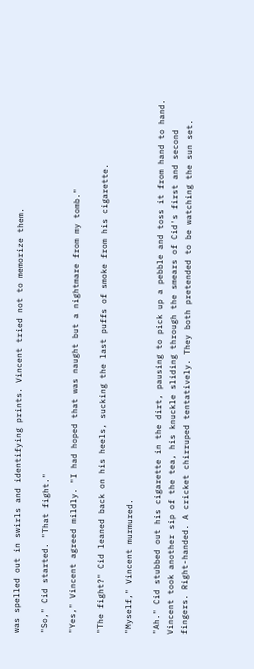was spelled out in swirls and identifying prints. Vincent tried not to memorize them.

"So," Cid started. "That fight."

"Yes," Vincent agreed mildly. "I had hoped that was naught but a nightmare from my tomb."

"The fight?" Cid leaned back on his heels, sucking the last puffs of smoke from his cigarette.

"Myself," Vincent murmured.

"Ah." Cid stubbed out his cigarette in the dirt, pausing to pick up a pebble and toss it from hand to hand. Vincent took another sip of the tea, his knuckle sliding through the smears of Cid's first and second fingers. Right-handed. A cricket chirruped tentatively. They both pretended to be watching the sun set.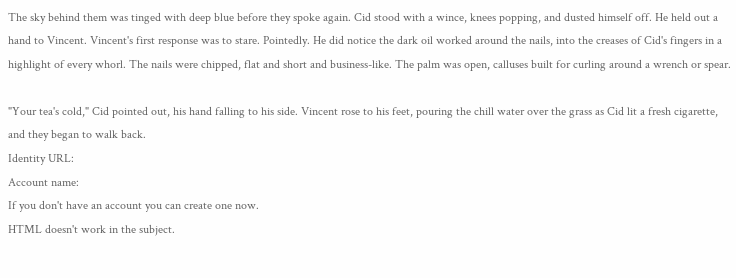The sky behind them was tinged with deep blue before they spoke again. Cid stood with a wince, knees popping, and dusted himself off. He held out a hand to Vincent. Vincent's first response was to stare. Pointedly. He did notice the dark oil worked around the nails, into the creases of Cid's fingers in a highlight of every whorl. The nails were chipped, flat and short and business-like. The palm was open, calluses built for curling around a wrench or spear.

"Your tea's cold," Cid pointed out, his hand falling to his side. Vincent rose to his feet, pouring the chill water over the grass as Cid lit a fresh cigarette, and they began to walk back.
Identity URL:
Account name:
If you don't have an account you can create one now.
HTML doesn't work in the subject.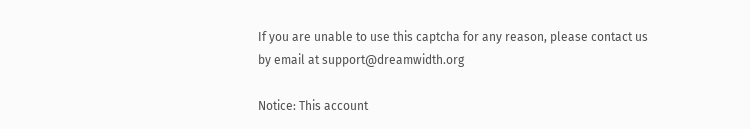If you are unable to use this captcha for any reason, please contact us by email at support@dreamwidth.org

Notice: This account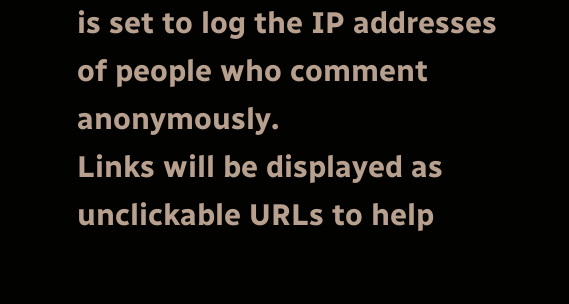is set to log the IP addresses of people who comment anonymously.
Links will be displayed as unclickable URLs to help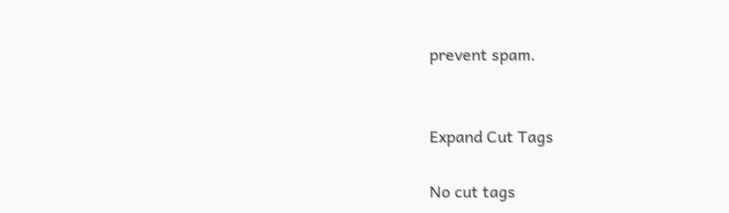prevent spam.


Expand Cut Tags

No cut tags